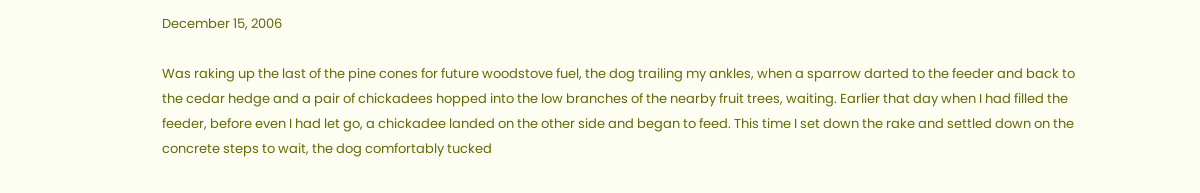December 15, 2006

Was raking up the last of the pine cones for future woodstove fuel, the dog trailing my ankles, when a sparrow darted to the feeder and back to the cedar hedge and a pair of chickadees hopped into the low branches of the nearby fruit trees, waiting. Earlier that day when I had filled the feeder, before even I had let go, a chickadee landed on the other side and began to feed. This time I set down the rake and settled down on the concrete steps to wait, the dog comfortably tucked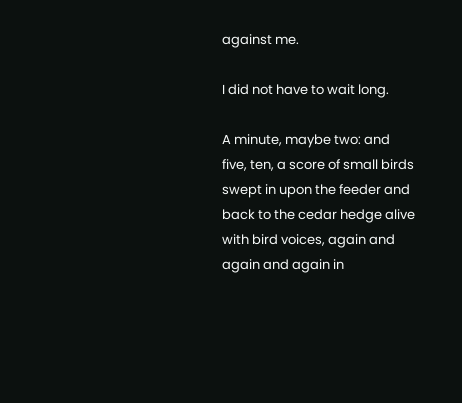against me.

I did not have to wait long.

A minute, maybe two: and five, ten, a score of small birds swept in upon the feeder and back to the cedar hedge alive with bird voices, again and again and again in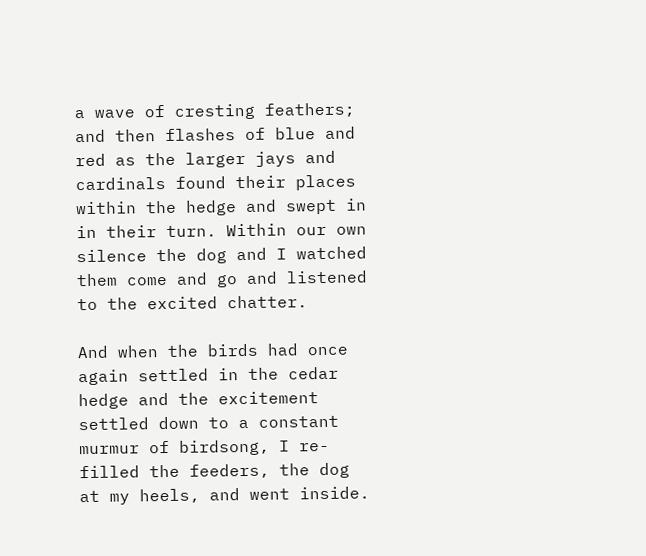a wave of cresting feathers; and then flashes of blue and red as the larger jays and cardinals found their places within the hedge and swept in in their turn. Within our own silence the dog and I watched them come and go and listened to the excited chatter.

And when the birds had once again settled in the cedar hedge and the excitement settled down to a constant murmur of birdsong, I re-filled the feeders, the dog at my heels, and went inside.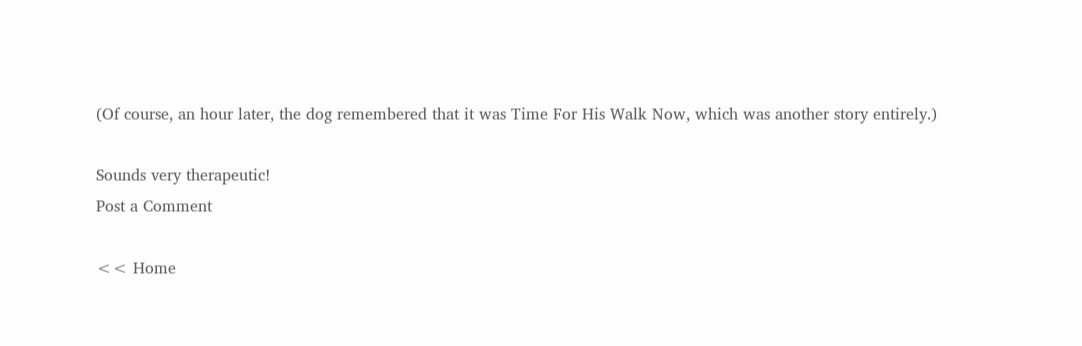(Of course, an hour later, the dog remembered that it was Time For His Walk Now, which was another story entirely.)

Sounds very therapeutic!
Post a Comment

<< Home